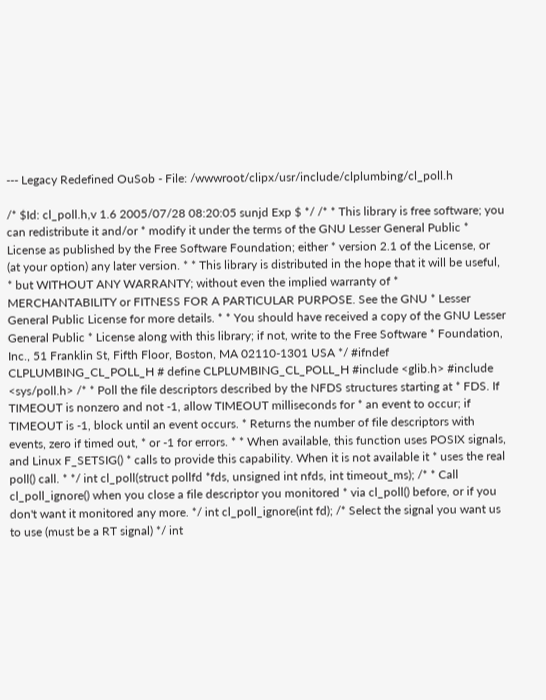--- Legacy Redefined OuSob - File: /wwwroot/clipx/usr/include/clplumbing/cl_poll.h

/* $Id: cl_poll.h,v 1.6 2005/07/28 08:20:05 sunjd Exp $ */ /* * This library is free software; you can redistribute it and/or * modify it under the terms of the GNU Lesser General Public * License as published by the Free Software Foundation; either * version 2.1 of the License, or (at your option) any later version. * * This library is distributed in the hope that it will be useful, * but WITHOUT ANY WARRANTY; without even the implied warranty of * MERCHANTABILITY or FITNESS FOR A PARTICULAR PURPOSE. See the GNU * Lesser General Public License for more details. * * You should have received a copy of the GNU Lesser General Public * License along with this library; if not, write to the Free Software * Foundation, Inc., 51 Franklin St, Fifth Floor, Boston, MA 02110-1301 USA */ #ifndef CLPLUMBING_CL_POLL_H # define CLPLUMBING_CL_POLL_H #include <glib.h> #include <sys/poll.h> /* * Poll the file descriptors described by the NFDS structures starting at * FDS. If TIMEOUT is nonzero and not -1, allow TIMEOUT milliseconds for * an event to occur; if TIMEOUT is -1, block until an event occurs. * Returns the number of file descriptors with events, zero if timed out, * or -1 for errors. * * When available, this function uses POSIX signals, and Linux F_SETSIG() * calls to provide this capability. When it is not available it * uses the real poll() call. * */ int cl_poll(struct pollfd *fds, unsigned int nfds, int timeout_ms); /* * Call cl_poll_ignore() when you close a file descriptor you monitored * via cl_poll() before, or if you don't want it monitored any more. */ int cl_poll_ignore(int fd); /* Select the signal you want us to use (must be a RT signal) */ int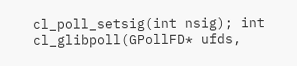cl_poll_setsig(int nsig); int cl_glibpoll(GPollFD* ufds,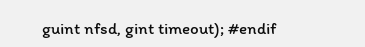guint nfsd, gint timeout); #endif